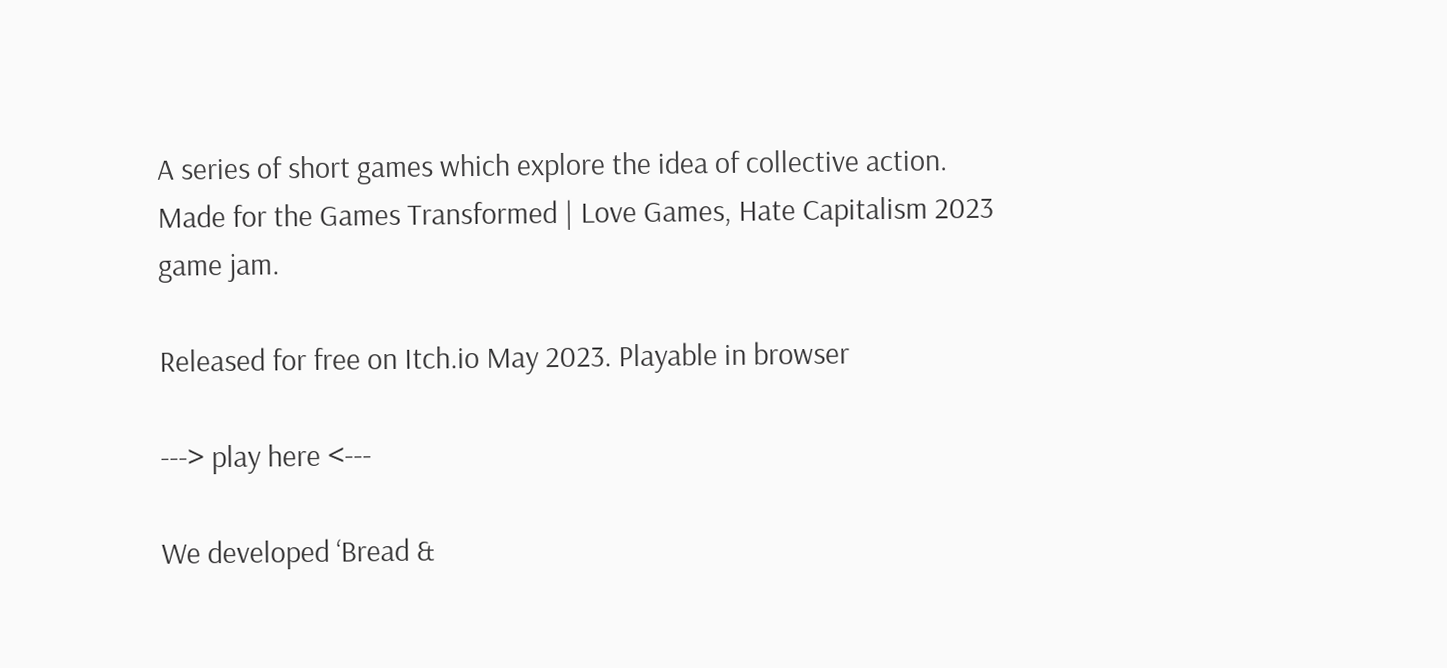A series of short games which explore the idea of collective action. Made for the Games Transformed | Love Games, Hate Capitalism 2023 game jam.

Released for free on Itch.io May 2023. Playable in browser

---> play here <---

We developed ‘Bread &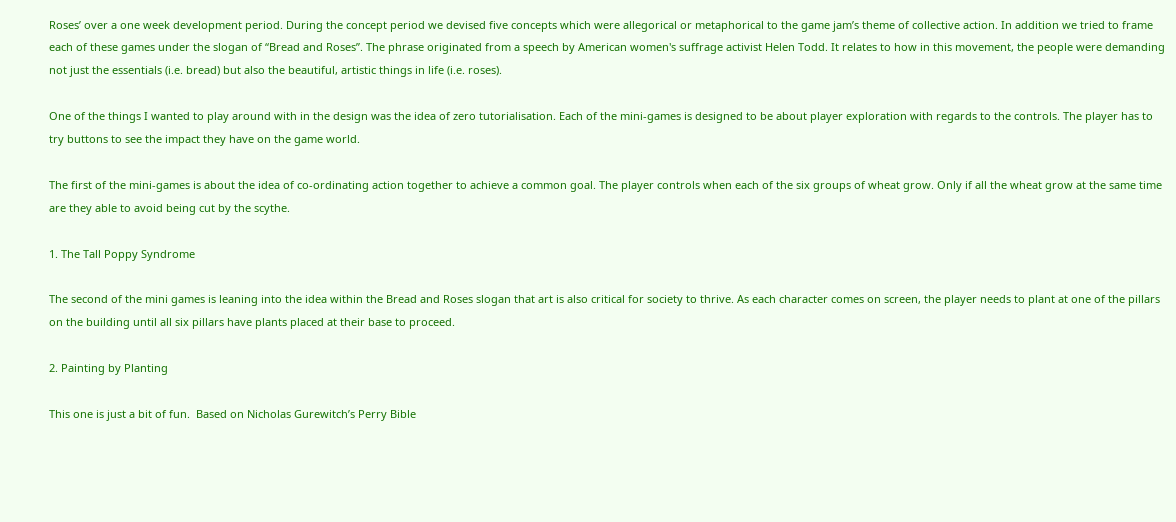Roses’ over a one week development period. During the concept period we devised five concepts which were allegorical or metaphorical to the game jam’s theme of collective action. In addition we tried to frame each of these games under the slogan of “Bread and Roses”. The phrase originated from a speech by American women's suffrage activist Helen Todd. It relates to how in this movement, the people were demanding not just the essentials (i.e. bread) but also the beautiful, artistic things in life (i.e. roses).

One of the things I wanted to play around with in the design was the idea of zero tutorialisation. Each of the mini-games is designed to be about player exploration with regards to the controls. The player has to try buttons to see the impact they have on the game world.

The first of the mini-games is about the idea of co-ordinating action together to achieve a common goal. The player controls when each of the six groups of wheat grow. Only if all the wheat grow at the same time are they able to avoid being cut by the scythe.

1. The Tall Poppy Syndrome

The second of the mini games is leaning into the idea within the Bread and Roses slogan that art is also critical for society to thrive. As each character comes on screen, the player needs to plant at one of the pillars on the building until all six pillars have plants placed at their base to proceed.

2. Painting by Planting

This one is just a bit of fun.  Based on Nicholas Gurewitch’s Perry Bible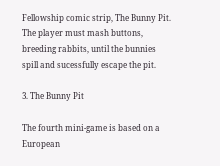Fellowship comic strip, The Bunny Pit. The player must mash buttons, breeding rabbits, until the bunnies spill and sucessfully escape the pit.

3. The Bunny Pit

The fourth mini-game is based on a European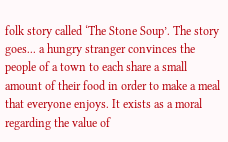folk story called ‘The Stone Soup’. The story goes... a hungry stranger convinces the people of a town to each share a small amount of their food in order to make a meal that everyone enjoys. It exists as a moral regarding the value of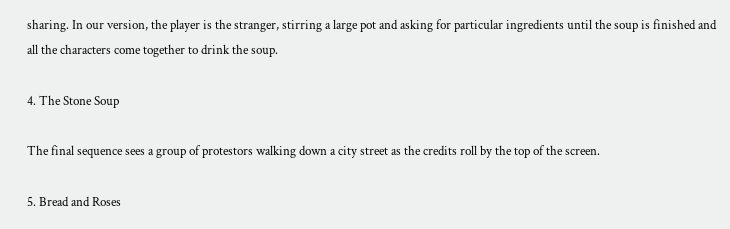sharing. In our version, the player is the stranger, stirring a large pot and asking for particular ingredients until the soup is finished and all the characters come together to drink the soup.

4. The Stone Soup

The final sequence sees a group of protestors walking down a city street as the credits roll by the top of the screen.

5. Bread and Roses